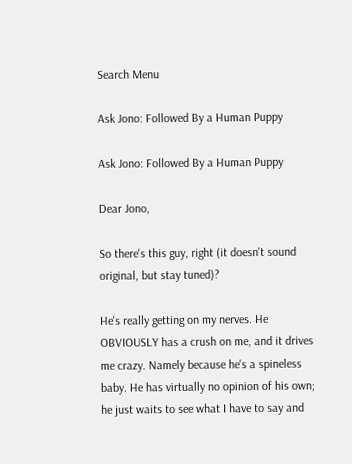Search Menu

Ask Jono: Followed By a Human Puppy

Ask Jono: Followed By a Human Puppy

Dear Jono,

So there's this guy, right (it doesn't sound original, but stay tuned)?

He's really getting on my nerves. He OBVIOUSLY has a crush on me, and it drives me crazy. Namely because he's a spineless baby. He has virtually no opinion of his own; he just waits to see what I have to say and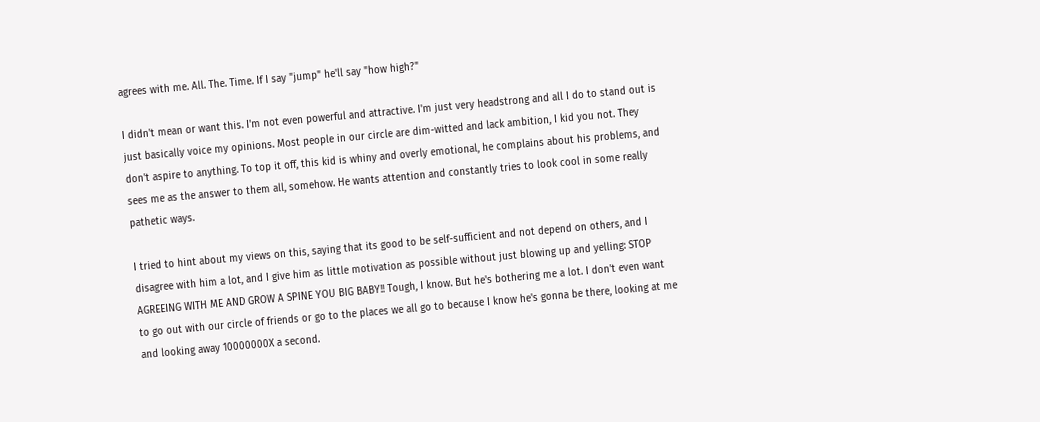agrees with me. All. The. Time. If I say "jump" he'll say "how high?"

I didn't mean or want this. I'm not even powerful and attractive. I'm just very headstrong and all I do to stand out is just basically voice my opinions. Most people in our circle are dim-witted and lack ambition, I kid you not. They don't aspire to anything. To top it off, this kid is whiny and overly emotional, he complains about his problems, and sees me as the answer to them all, somehow. He wants attention and constantly tries to look cool in some really pathetic ways.

I tried to hint about my views on this, saying that its good to be self-sufficient and not depend on others, and I disagree with him a lot, and I give him as little motivation as possible without just blowing up and yelling: STOP AGREEING WITH ME AND GROW A SPINE YOU BIG BABY!! Tough, I know. But he's bothering me a lot. I don't even want to go out with our circle of friends or go to the places we all go to because I know he's gonna be there, looking at me and looking away 10000000X a second.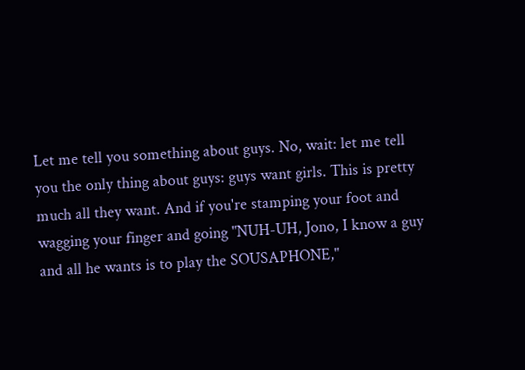Let me tell you something about guys. No, wait: let me tell you the only thing about guys: guys want girls. This is pretty much all they want. And if you're stamping your foot and wagging your finger and going "NUH-UH, Jono, I know a guy and all he wants is to play the SOUSAPHONE,"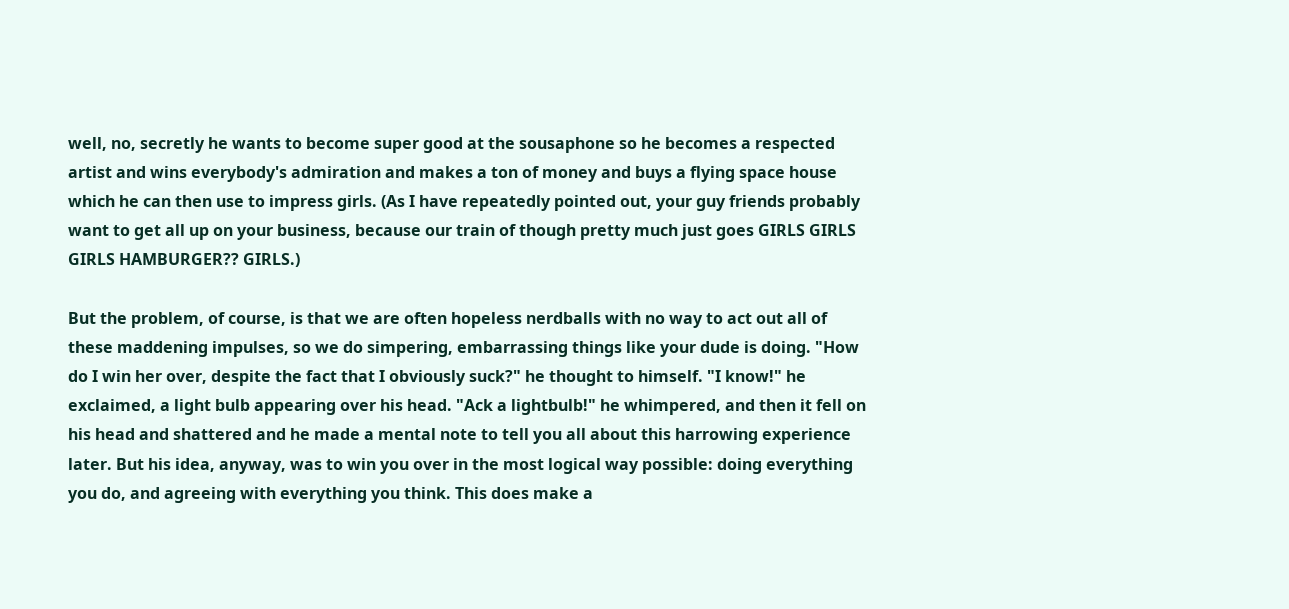well, no, secretly he wants to become super good at the sousaphone so he becomes a respected artist and wins everybody's admiration and makes a ton of money and buys a flying space house which he can then use to impress girls. (As I have repeatedly pointed out, your guy friends probably want to get all up on your business, because our train of though pretty much just goes GIRLS GIRLS GIRLS HAMBURGER?? GIRLS.)

But the problem, of course, is that we are often hopeless nerdballs with no way to act out all of these maddening impulses, so we do simpering, embarrassing things like your dude is doing. "How do I win her over, despite the fact that I obviously suck?" he thought to himself. "I know!" he exclaimed, a light bulb appearing over his head. "Ack a lightbulb!" he whimpered, and then it fell on his head and shattered and he made a mental note to tell you all about this harrowing experience later. But his idea, anyway, was to win you over in the most logical way possible: doing everything you do, and agreeing with everything you think. This does make a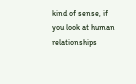kind of sense, if you look at human relationships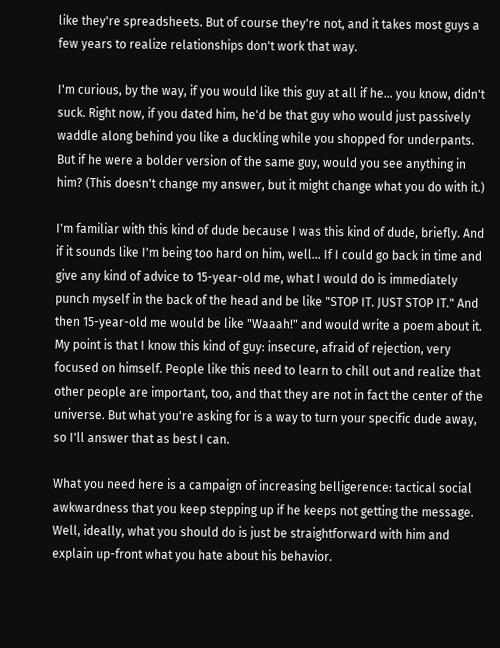like they're spreadsheets. But of course they're not, and it takes most guys a few years to realize relationships don't work that way.

I'm curious, by the way, if you would like this guy at all if he... you know, didn't suck. Right now, if you dated him, he'd be that guy who would just passively waddle along behind you like a duckling while you shopped for underpants. But if he were a bolder version of the same guy, would you see anything in him? (This doesn't change my answer, but it might change what you do with it.)

I'm familiar with this kind of dude because I was this kind of dude, briefly. And if it sounds like I'm being too hard on him, well... If I could go back in time and give any kind of advice to 15-year-old me, what I would do is immediately punch myself in the back of the head and be like "STOP IT. JUST STOP IT." And then 15-year-old me would be like "Waaah!" and would write a poem about it. My point is that I know this kind of guy: insecure, afraid of rejection, very focused on himself. People like this need to learn to chill out and realize that other people are important, too, and that they are not in fact the center of the universe. But what you're asking for is a way to turn your specific dude away, so I'll answer that as best I can.

What you need here is a campaign of increasing belligerence: tactical social awkwardness that you keep stepping up if he keeps not getting the message. Well, ideally, what you should do is just be straightforward with him and explain up-front what you hate about his behavior.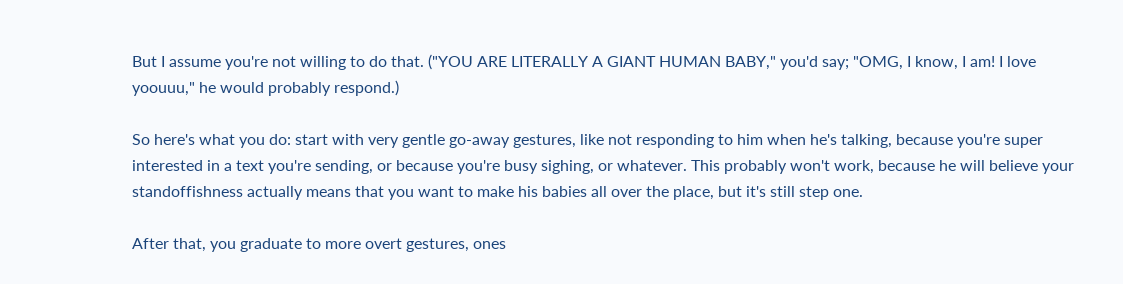But I assume you're not willing to do that. ("YOU ARE LITERALLY A GIANT HUMAN BABY," you'd say; "OMG, I know, I am! I love yoouuu," he would probably respond.)

So here's what you do: start with very gentle go-away gestures, like not responding to him when he's talking, because you're super interested in a text you're sending, or because you're busy sighing, or whatever. This probably won't work, because he will believe your standoffishness actually means that you want to make his babies all over the place, but it's still step one.

After that, you graduate to more overt gestures, ones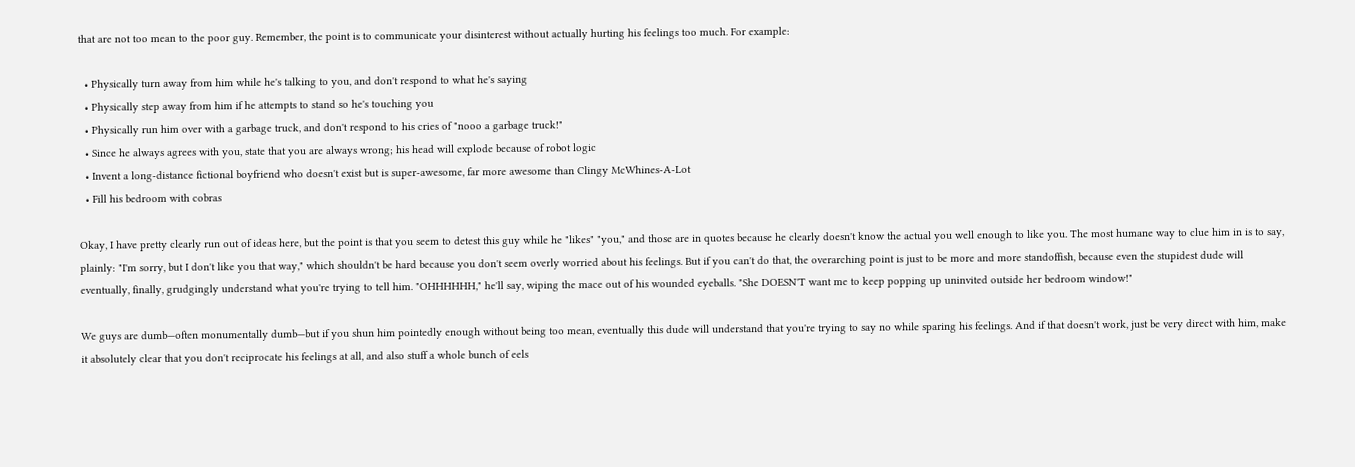that are not too mean to the poor guy. Remember, the point is to communicate your disinterest without actually hurting his feelings too much. For example:

  • Physically turn away from him while he's talking to you, and don't respond to what he's saying
  • Physically step away from him if he attempts to stand so he's touching you
  • Physically run him over with a garbage truck, and don't respond to his cries of "nooo a garbage truck!"
  • Since he always agrees with you, state that you are always wrong; his head will explode because of robot logic
  • Invent a long-distance fictional boyfriend who doesn't exist but is super-awesome, far more awesome than Clingy McWhines-A-Lot
  • Fill his bedroom with cobras

Okay, I have pretty clearly run out of ideas here, but the point is that you seem to detest this guy while he "likes" "you," and those are in quotes because he clearly doesn't know the actual you well enough to like you. The most humane way to clue him in is to say, plainly: "I'm sorry, but I don't like you that way," which shouldn't be hard because you don't seem overly worried about his feelings. But if you can't do that, the overarching point is just to be more and more standoffish, because even the stupidest dude will eventually, finally, grudgingly understand what you're trying to tell him. "OHHHHHH," he'll say, wiping the mace out of his wounded eyeballs. "She DOESN'T want me to keep popping up uninvited outside her bedroom window!"

We guys are dumb—often monumentally dumb—but if you shun him pointedly enough without being too mean, eventually this dude will understand that you're trying to say no while sparing his feelings. And if that doesn't work, just be very direct with him, make it absolutely clear that you don't reciprocate his feelings at all, and also stuff a whole bunch of eels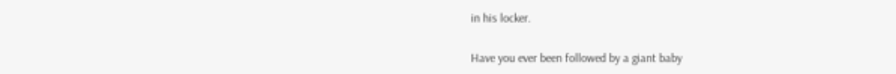in his locker.

Have you ever been followed by a giant baby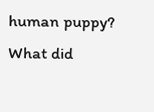human puppy? What did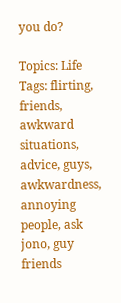you do?

Topics: Life
Tags: flirting, friends, awkward situations, advice, guys, awkwardness, annoying people, ask jono, guy friends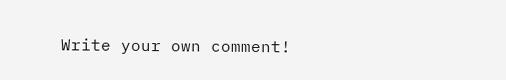Write your own comment!